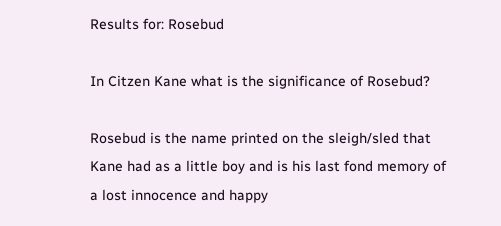Results for: Rosebud

In Citzen Kane what is the significance of Rosebud?

Rosebud is the name printed on the sleigh/sled that Kane had as a little boy and is his last fond memory of a lost innocence and happy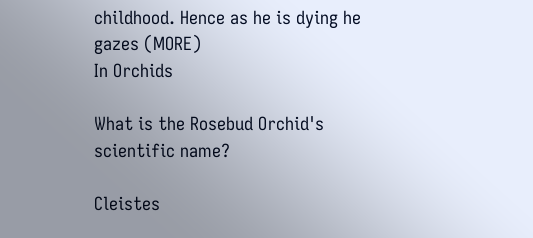childhood. Hence as he is dying he gazes (MORE)
In Orchids

What is the Rosebud Orchid's scientific name?

Cleistes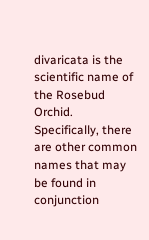divaricata is the scientific name of the Rosebud Orchid. Specifically, there are other common names that may be found in conjunction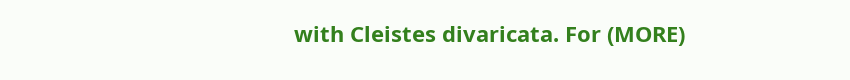with Cleistes divaricata. For (MORE)